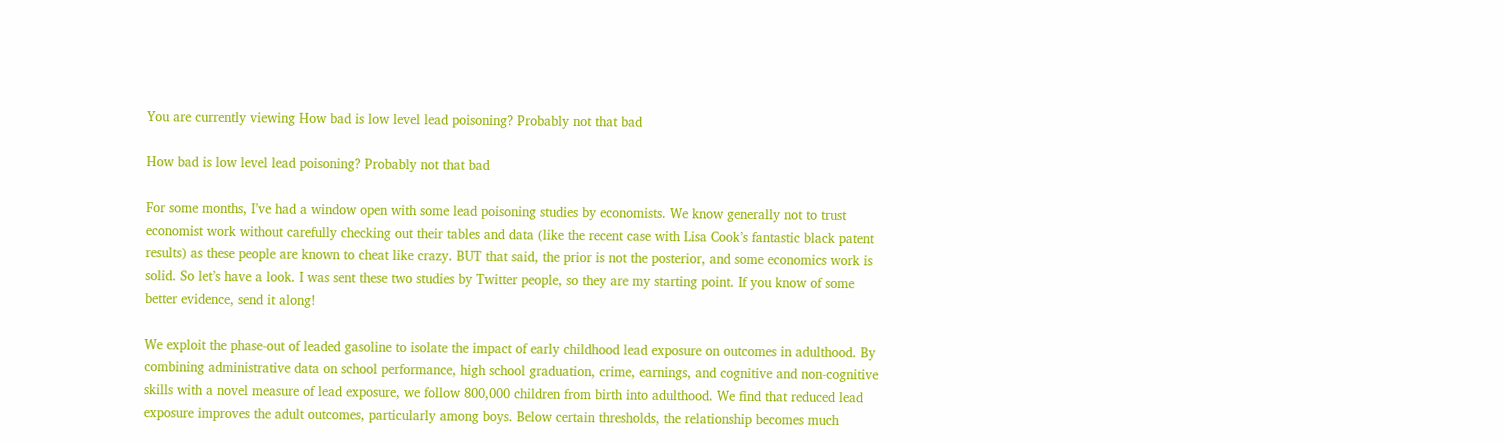You are currently viewing How bad is low level lead poisoning? Probably not that bad

How bad is low level lead poisoning? Probably not that bad

For some months, I’ve had a window open with some lead poisoning studies by economists. We know generally not to trust economist work without carefully checking out their tables and data (like the recent case with Lisa Cook’s fantastic black patent results) as these people are known to cheat like crazy. BUT that said, the prior is not the posterior, and some economics work is solid. So let’s have a look. I was sent these two studies by Twitter people, so they are my starting point. If you know of some better evidence, send it along!

We exploit the phase-out of leaded gasoline to isolate the impact of early childhood lead exposure on outcomes in adulthood. By combining administrative data on school performance, high school graduation, crime, earnings, and cognitive and non-cognitive skills with a novel measure of lead exposure, we follow 800,000 children from birth into adulthood. We find that reduced lead exposure improves the adult outcomes, particularly among boys. Below certain thresholds, the relationship becomes much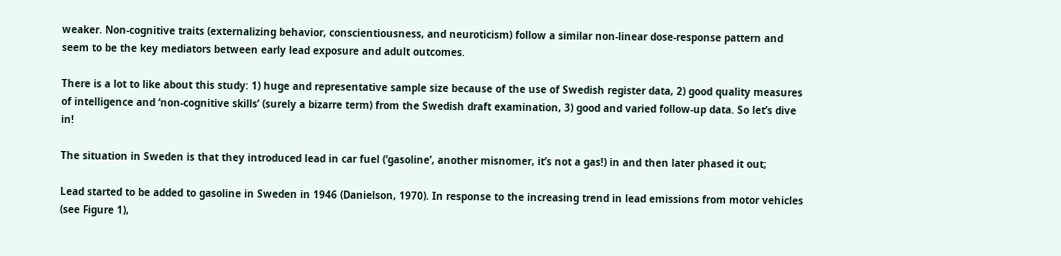weaker. Non-cognitive traits (externalizing behavior, conscientiousness, and neuroticism) follow a similar non-linear dose-response pattern and seem to be the key mediators between early lead exposure and adult outcomes.

There is a lot to like about this study: 1) huge and representative sample size because of the use of Swedish register data, 2) good quality measures of intelligence and ‘non-cognitive skills’ (surely a bizarre term) from the Swedish draft examination, 3) good and varied follow-up data. So let’s dive in!

The situation in Sweden is that they introduced lead in car fuel (‘gasoline’, another misnomer, it’s not a gas!) in and then later phased it out;

Lead started to be added to gasoline in Sweden in 1946 (Danielson, 1970). In response to the increasing trend in lead emissions from motor vehicles (see Figure 1),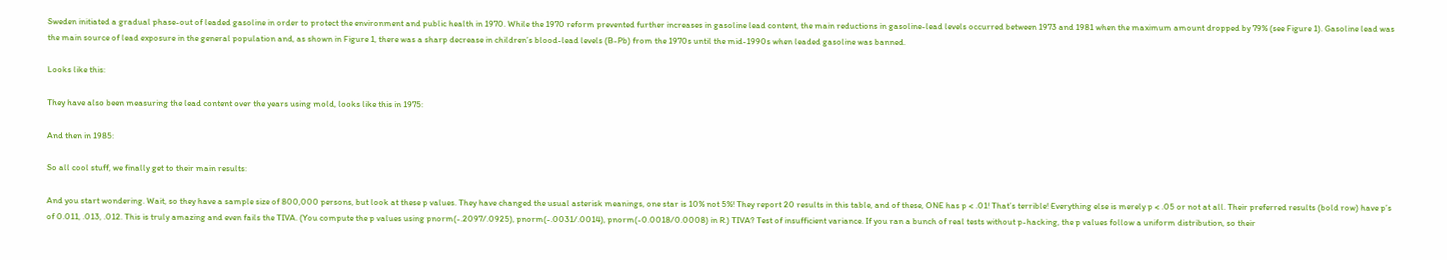Sweden initiated a gradual phase-out of leaded gasoline in order to protect the environment and public health in 1970. While the 1970 reform prevented further increases in gasoline lead content, the main reductions in gasoline-lead levels occurred between 1973 and 1981 when the maximum amount dropped by 79% (see Figure 1). Gasoline lead was the main source of lead exposure in the general population and, as shown in Figure 1, there was a sharp decrease in children’s blood-lead levels (B-Pb) from the 1970s until the mid-1990s when leaded gasoline was banned.

Looks like this:

They have also been measuring the lead content over the years using mold, looks like this in 1975:

And then in 1985:

So all cool stuff, we finally get to their main results:

And you start wondering. Wait, so they have a sample size of 800,000 persons, but look at these p values. They have changed the usual asterisk meanings, one star is 10% not 5%! They report 20 results in this table, and of these, ONE has p < .01! That’s terrible! Everything else is merely p < .05 or not at all. Their preferred results (bold row) have p’s of 0.011, .013, .012. This is truly amazing and even fails the TIVA. (You compute the p values using pnorm(-.2097/.0925), pnorm(-.0031/.0014), pnorm(-0.0018/0.0008) in R.) TIVA? Test of insufficient variance. If you ran a bunch of real tests without p-hacking, the p values follow a uniform distribution, so their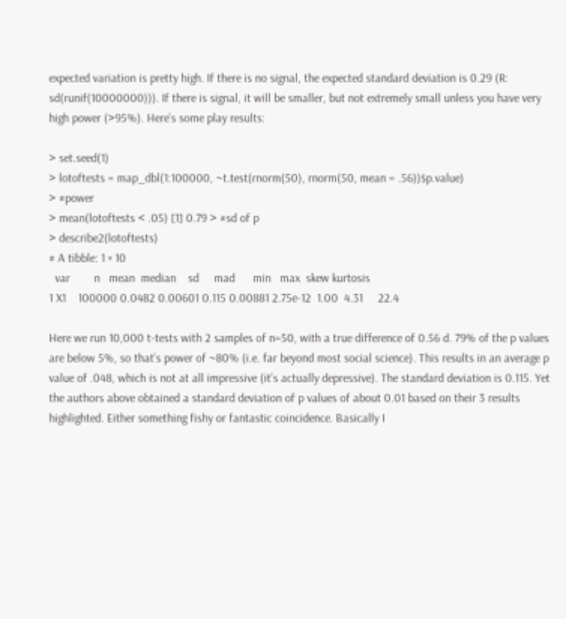expected variation is pretty high. If there is no signal, the expected standard deviation is 0.29 (R: sd(runif(10000000))). If there is signal, it will be smaller, but not extremely small unless you have very high power (>95%). Here’s some play results:

> set.seed(1)
> lotoftests = map_dbl(1:100000, ~t.test(rnorm(50), rnorm(50, mean = .56))$p.value)
> #power
> mean(lotoftests < .05) [1] 0.79 > #sd of p
> describe2(lotoftests)
# A tibble: 1 × 10
  var        n   mean  median    sd     mad      min   max  skew kurtosis
1 X1    100000 0.0482 0.00601 0.115 0.00881 2.75e-12  1.00  4.31     22.4

Here we run 10,000 t-tests with 2 samples of n=50, with a true difference of 0.56 d. 79% of the p values are below 5%, so that’s power of ~80% (i.e. far beyond most social science). This results in an average p value of .048, which is not at all impressive (it’s actually depressive). The standard deviation is 0.115. Yet the authors above obtained a standard deviation of p values of about 0.01 based on their 3 results highlighted. Either something fishy or fantastic coincidence. Basically I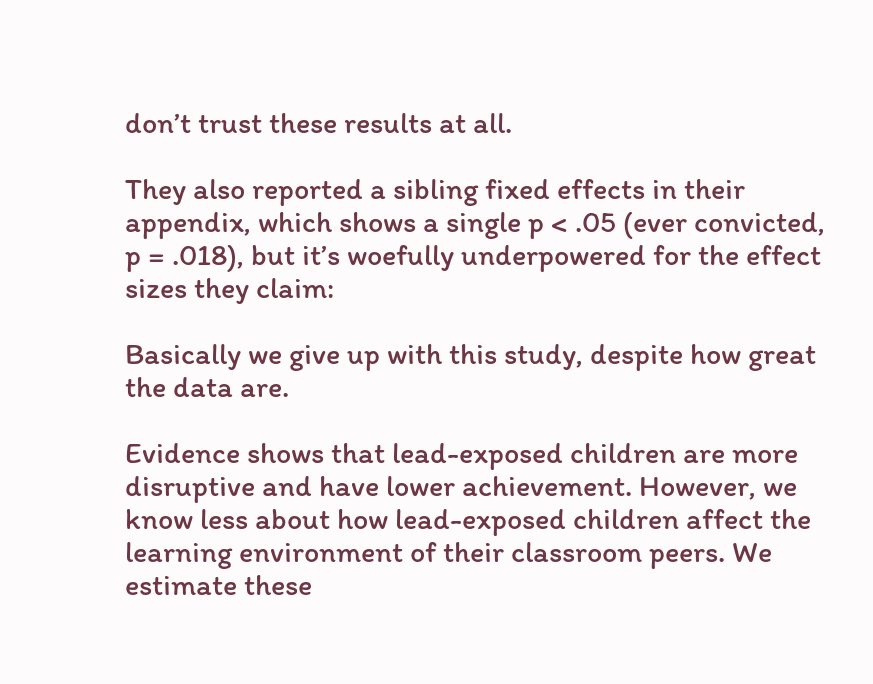don’t trust these results at all.

They also reported a sibling fixed effects in their appendix, which shows a single p < .05 (ever convicted, p = .018), but it’s woefully underpowered for the effect sizes they claim:

Basically we give up with this study, despite how great the data are.

Evidence shows that lead-exposed children are more disruptive and have lower achievement. However, we know less about how lead-exposed children affect the learning environment of their classroom peers. We estimate these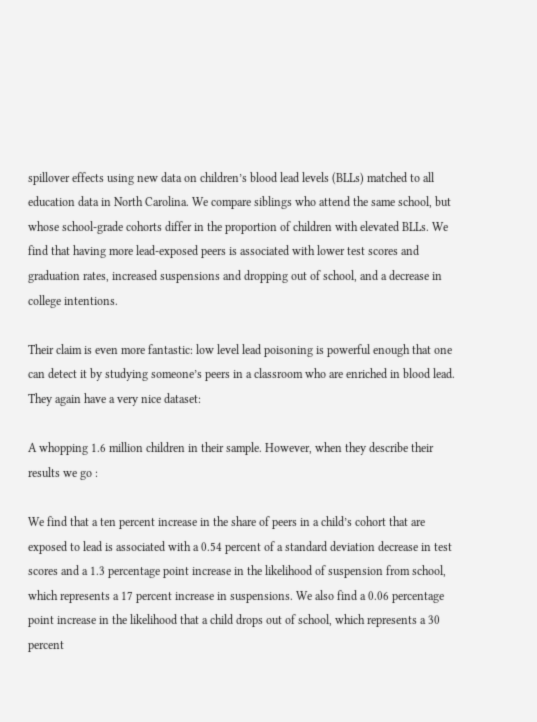spillover effects using new data on children’s blood lead levels (BLLs) matched to all education data in North Carolina. We compare siblings who attend the same school, but whose school-grade cohorts differ in the proportion of children with elevated BLLs. We find that having more lead-exposed peers is associated with lower test scores and graduation rates, increased suspensions and dropping out of school, and a decrease in college intentions.

Their claim is even more fantastic: low level lead poisoning is powerful enough that one can detect it by studying someone’s peers in a classroom who are enriched in blood lead. They again have a very nice dataset:

A whopping 1.6 million children in their sample. However, when they describe their results we go :

We find that a ten percent increase in the share of peers in a child’s cohort that are exposed to lead is associated with a 0.54 percent of a standard deviation decrease in test scores and a 1.3 percentage point increase in the likelihood of suspension from school, which represents a 17 percent increase in suspensions. We also find a 0.06 percentage point increase in the likelihood that a child drops out of school, which represents a 30 percent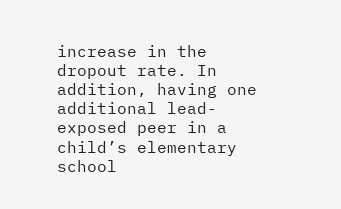increase in the dropout rate. In addition, having one additional lead-exposed peer in a child’s elementary school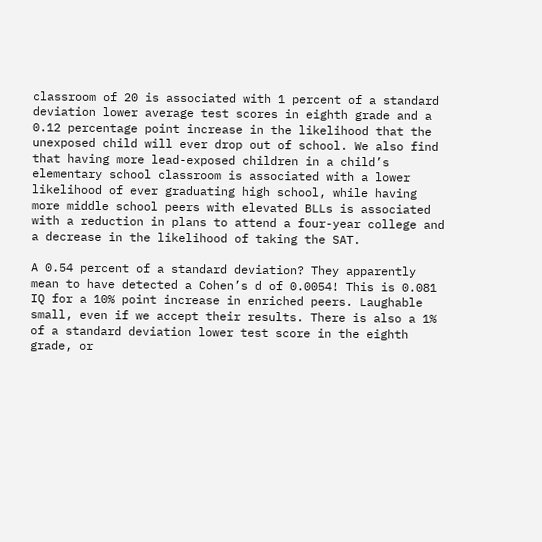classroom of 20 is associated with 1 percent of a standard deviation lower average test scores in eighth grade and a 0.12 percentage point increase in the likelihood that the unexposed child will ever drop out of school. We also find that having more lead-exposed children in a child’s elementary school classroom is associated with a lower likelihood of ever graduating high school, while having more middle school peers with elevated BLLs is associated with a reduction in plans to attend a four-year college and a decrease in the likelihood of taking the SAT.

A 0.54 percent of a standard deviation? They apparently mean to have detected a Cohen’s d of 0.0054! This is 0.081 IQ for a 10% point increase in enriched peers. Laughable small, even if we accept their results. There is also a 1% of a standard deviation lower test score in the eighth grade, or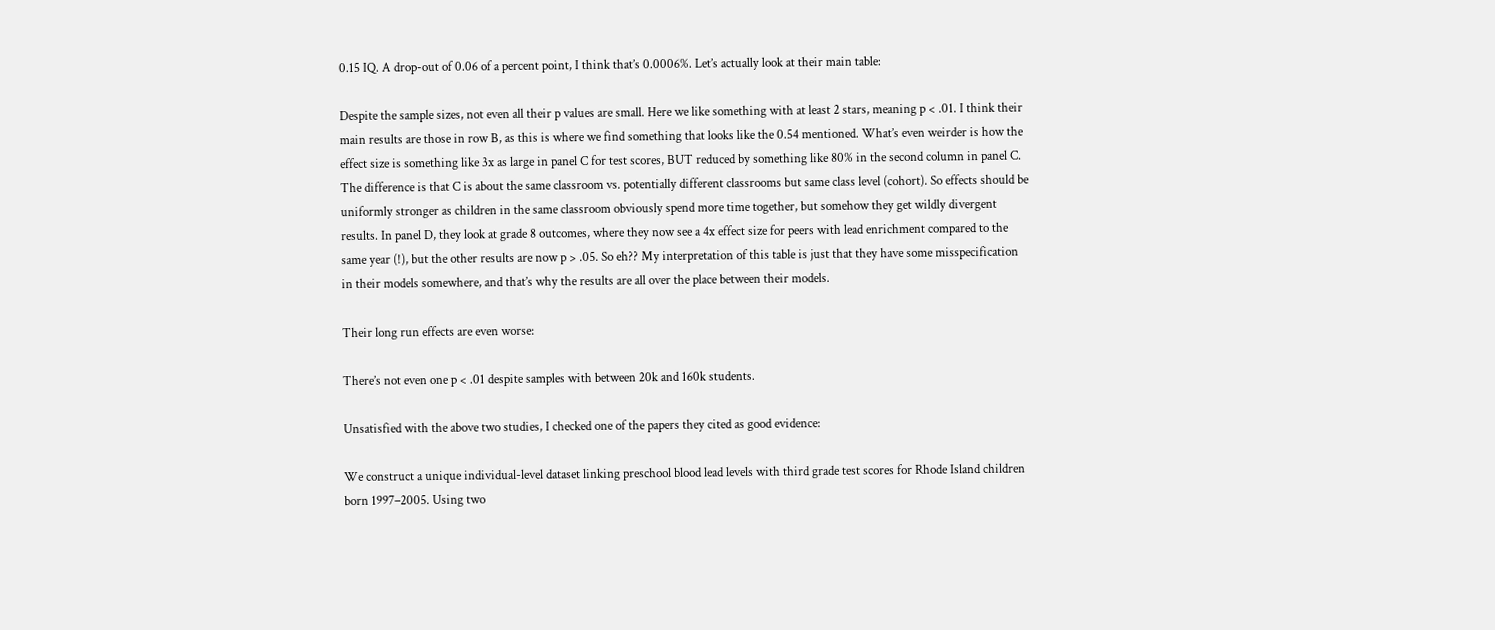0.15 IQ. A drop-out of 0.06 of a percent point, I think that’s 0.0006%. Let’s actually look at their main table:

Despite the sample sizes, not even all their p values are small. Here we like something with at least 2 stars, meaning p < .01. I think their main results are those in row B, as this is where we find something that looks like the 0.54 mentioned. What’s even weirder is how the effect size is something like 3x as large in panel C for test scores, BUT reduced by something like 80% in the second column in panel C. The difference is that C is about the same classroom vs. potentially different classrooms but same class level (cohort). So effects should be uniformly stronger as children in the same classroom obviously spend more time together, but somehow they get wildly divergent results. In panel D, they look at grade 8 outcomes, where they now see a 4x effect size for peers with lead enrichment compared to the same year (!), but the other results are now p > .05. So eh?? My interpretation of this table is just that they have some misspecification in their models somewhere, and that’s why the results are all over the place between their models.

Their long run effects are even worse:

There’s not even one p < .01 despite samples with between 20k and 160k students.

Unsatisfied with the above two studies, I checked one of the papers they cited as good evidence:

We construct a unique individual-level dataset linking preschool blood lead levels with third grade test scores for Rhode Island children born 1997–2005. Using two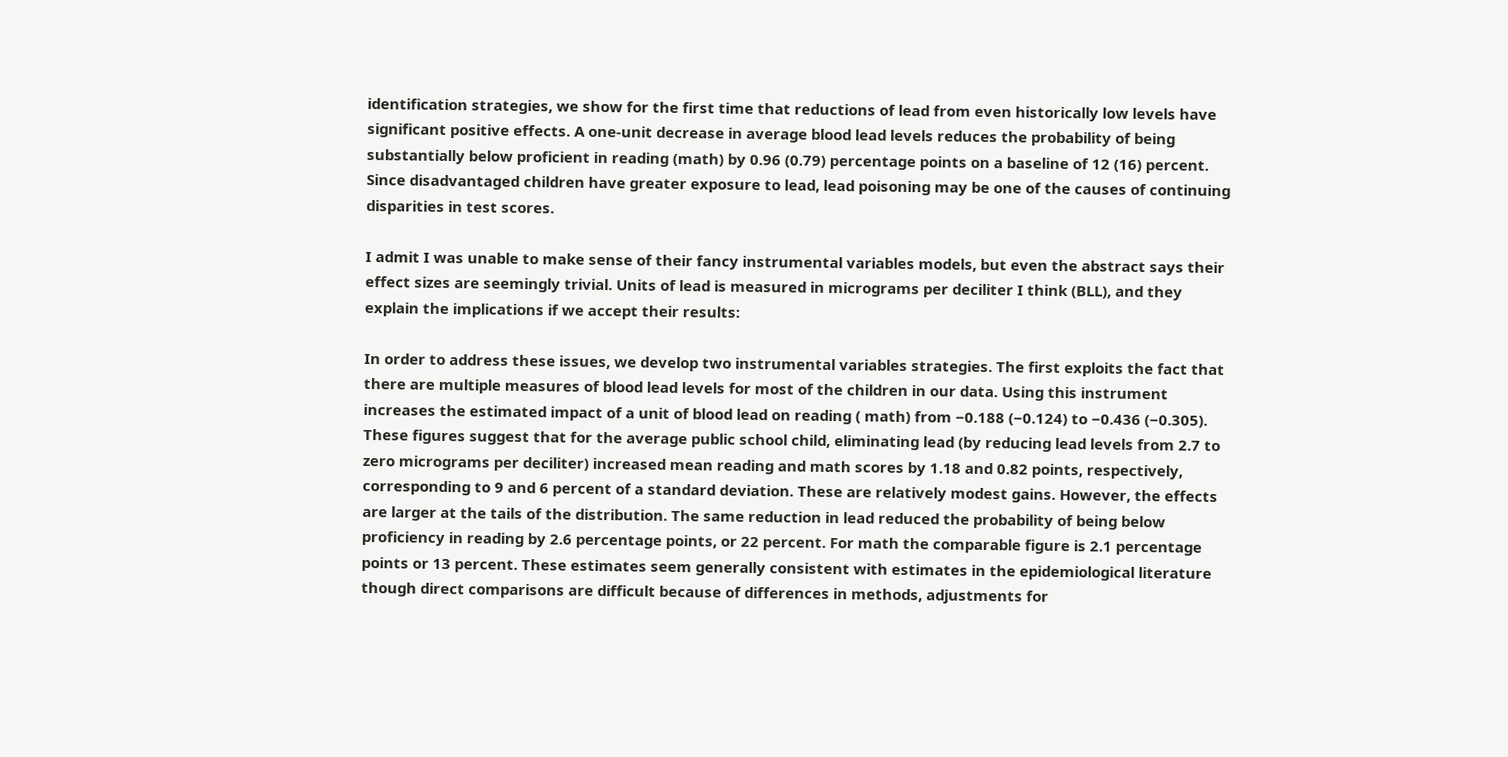identification strategies, we show for the first time that reductions of lead from even historically low levels have significant positive effects. A one-unit decrease in average blood lead levels reduces the probability of being substantially below proficient in reading (math) by 0.96 (0.79) percentage points on a baseline of 12 (16) percent. Since disadvantaged children have greater exposure to lead, lead poisoning may be one of the causes of continuing disparities in test scores.

I admit I was unable to make sense of their fancy instrumental variables models, but even the abstract says their effect sizes are seemingly trivial. Units of lead is measured in micrograms per deciliter I think (BLL), and they explain the implications if we accept their results:

In order to address these issues, we develop two instrumental variables strategies. The first exploits the fact that there are multiple measures of blood lead levels for most of the children in our data. Using this instrument increases the estimated impact of a unit of blood lead on reading ( math) from −0.188 (−0.124) to −0.436 (−0.305). These figures suggest that for the average public school child, eliminating lead (by reducing lead levels from 2.7 to zero micrograms per deciliter) increased mean reading and math scores by 1.18 and 0.82 points, respectively, corresponding to 9 and 6 percent of a standard deviation. These are relatively modest gains. However, the effects are larger at the tails of the distribution. The same reduction in lead reduced the probability of being below proficiency in reading by 2.6 percentage points, or 22 percent. For math the comparable figure is 2.1 percentage points or 13 percent. These estimates seem generally consistent with estimates in the epidemiological literature though direct comparisons are difficult because of differences in methods, adjustments for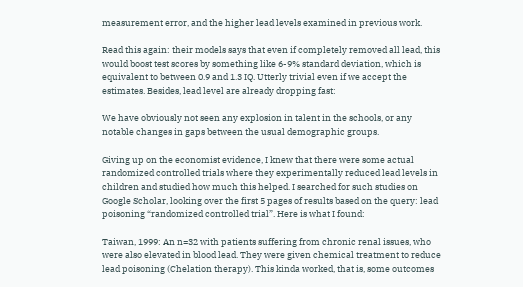measurement error, and the higher lead levels examined in previous work.

Read this again: their models says that even if completely removed all lead, this would boost test scores by something like 6-9% standard deviation, which is equivalent to between 0.9 and 1.3 IQ. Utterly trivial even if we accept the estimates. Besides, lead level are already dropping fast:

We have obviously not seen any explosion in talent in the schools, or any notable changes in gaps between the usual demographic groups.

Giving up on the economist evidence, I knew that there were some actual randomized controlled trials where they experimentally reduced lead levels in children and studied how much this helped. I searched for such studies on Google Scholar, looking over the first 5 pages of results based on the query: lead poisoning “randomized controlled trial”. Here is what I found:

Taiwan, 1999: An n=32 with patients suffering from chronic renal issues, who were also elevated in blood lead. They were given chemical treatment to reduce lead poisoning (Chelation therapy). This kinda worked, that is, some outcomes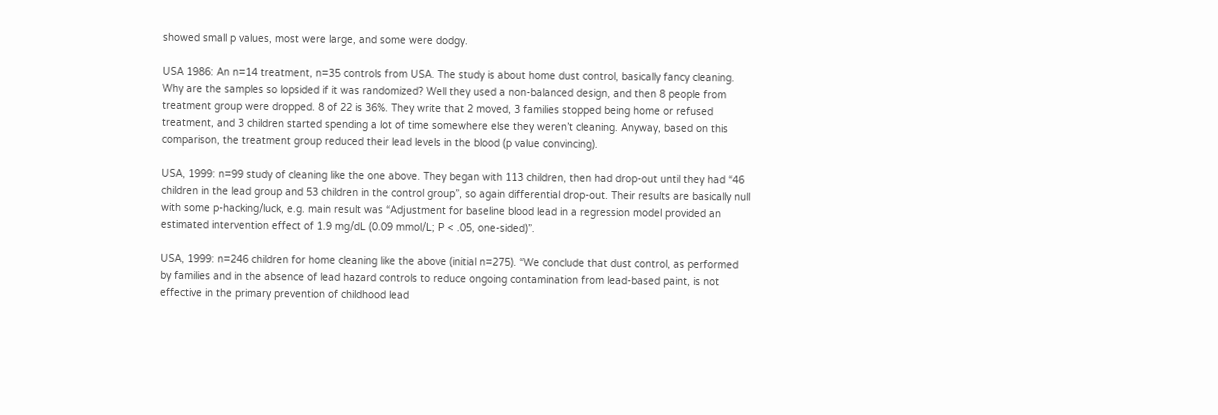showed small p values, most were large, and some were dodgy.

USA 1986: An n=14 treatment, n=35 controls from USA. The study is about home dust control, basically fancy cleaning. Why are the samples so lopsided if it was randomized? Well they used a non-balanced design, and then 8 people from treatment group were dropped. 8 of 22 is 36%. They write that 2 moved, 3 families stopped being home or refused treatment, and 3 children started spending a lot of time somewhere else they weren’t cleaning. Anyway, based on this comparison, the treatment group reduced their lead levels in the blood (p value convincing).

USA, 1999: n=99 study of cleaning like the one above. They began with 113 children, then had drop-out until they had “46 children in the lead group and 53 children in the control group”, so again differential drop-out. Their results are basically null with some p-hacking/luck, e.g. main result was “Adjustment for baseline blood lead in a regression model provided an estimated intervention effect of 1.9 mg/dL (0.09 mmol/L; P < .05, one-sided)”.

USA, 1999: n=246 children for home cleaning like the above (initial n=275). “We conclude that dust control, as performed by families and in the absence of lead hazard controls to reduce ongoing contamination from lead-based paint, is not effective in the primary prevention of childhood lead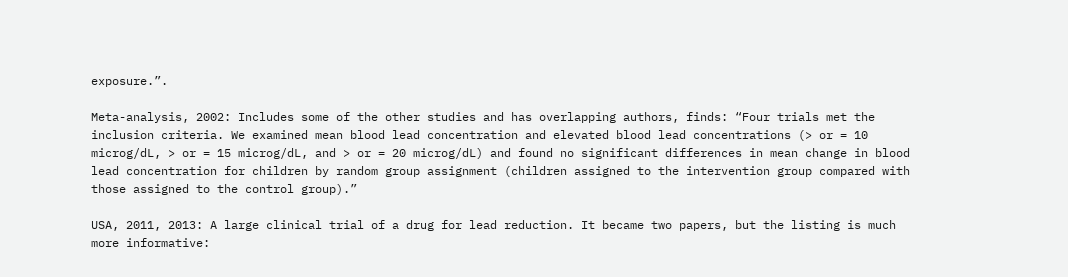exposure.”.

Meta-analysis, 2002: Includes some of the other studies and has overlapping authors, finds: “Four trials met the inclusion criteria. We examined mean blood lead concentration and elevated blood lead concentrations (> or = 10 microg/dL, > or = 15 microg/dL, and > or = 20 microg/dL) and found no significant differences in mean change in blood lead concentration for children by random group assignment (children assigned to the intervention group compared with those assigned to the control group).”

USA, 2011, 2013: A large clinical trial of a drug for lead reduction. It became two papers, but the listing is much more informative: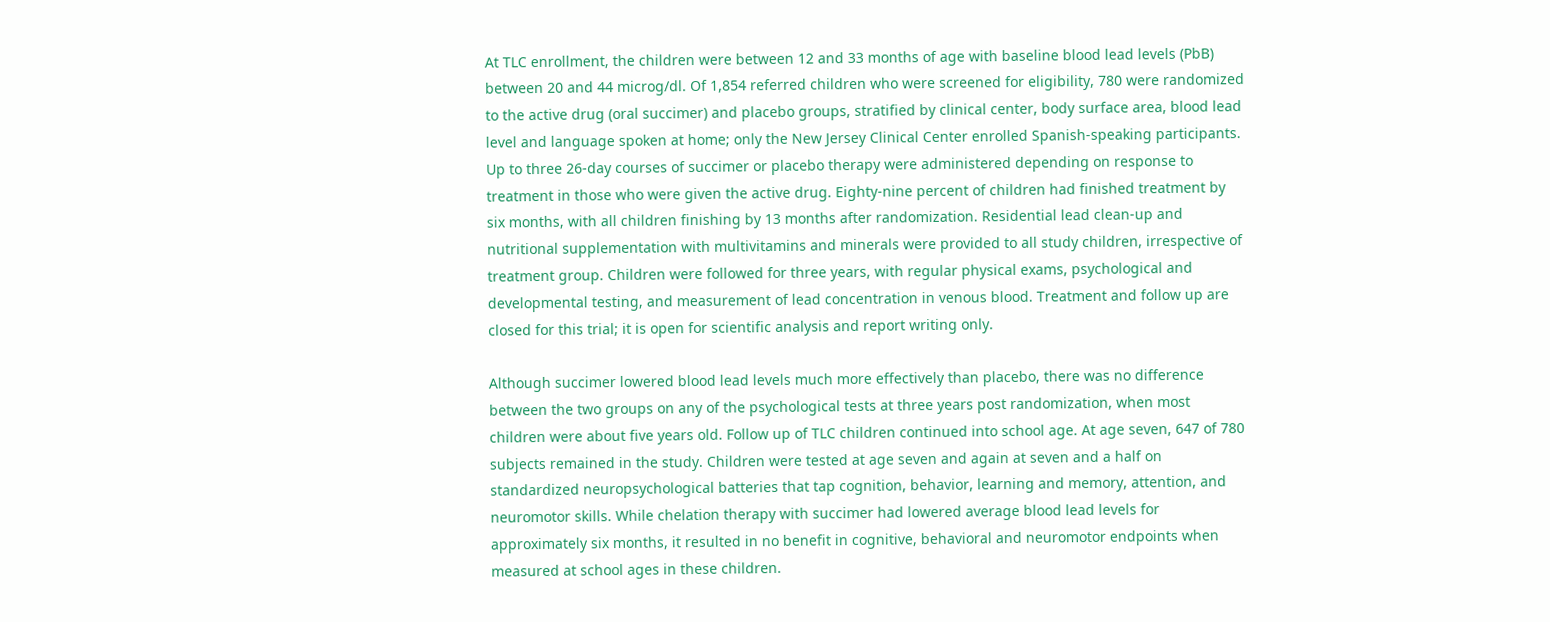At TLC enrollment, the children were between 12 and 33 months of age with baseline blood lead levels (PbB) between 20 and 44 microg/dl. Of 1,854 referred children who were screened for eligibility, 780 were randomized to the active drug (oral succimer) and placebo groups, stratified by clinical center, body surface area, blood lead level and language spoken at home; only the New Jersey Clinical Center enrolled Spanish-speaking participants. Up to three 26-day courses of succimer or placebo therapy were administered depending on response to treatment in those who were given the active drug. Eighty-nine percent of children had finished treatment by six months, with all children finishing by 13 months after randomization. Residential lead clean-up and nutritional supplementation with multivitamins and minerals were provided to all study children, irrespective of treatment group. Children were followed for three years, with regular physical exams, psychological and developmental testing, and measurement of lead concentration in venous blood. Treatment and follow up are closed for this trial; it is open for scientific analysis and report writing only.

Although succimer lowered blood lead levels much more effectively than placebo, there was no difference between the two groups on any of the psychological tests at three years post randomization, when most children were about five years old. Follow up of TLC children continued into school age. At age seven, 647 of 780 subjects remained in the study. Children were tested at age seven and again at seven and a half on standardized neuropsychological batteries that tap cognition, behavior, learning and memory, attention, and neuromotor skills. While chelation therapy with succimer had lowered average blood lead levels for approximately six months, it resulted in no benefit in cognitive, behavioral and neuromotor endpoints when measured at school ages in these children.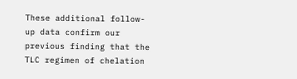These additional follow-up data confirm our previous finding that the TLC regimen of chelation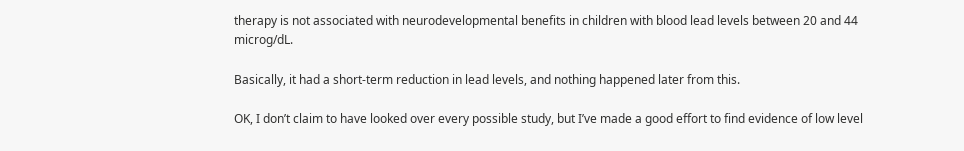therapy is not associated with neurodevelopmental benefits in children with blood lead levels between 20 and 44 microg/dL.

Basically, it had a short-term reduction in lead levels, and nothing happened later from this.

OK, I don’t claim to have looked over every possible study, but I’ve made a good effort to find evidence of low level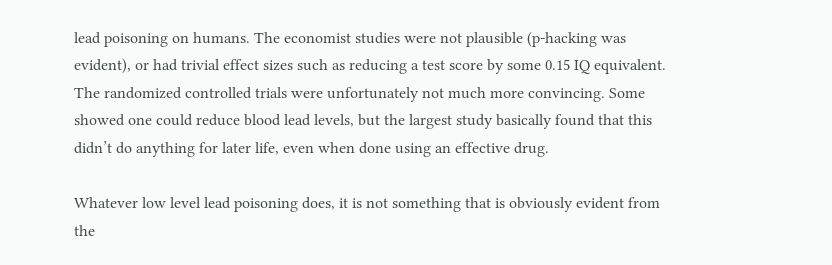lead poisoning on humans. The economist studies were not plausible (p-hacking was evident), or had trivial effect sizes such as reducing a test score by some 0.15 IQ equivalent. The randomized controlled trials were unfortunately not much more convincing. Some showed one could reduce blood lead levels, but the largest study basically found that this didn’t do anything for later life, even when done using an effective drug.

Whatever low level lead poisoning does, it is not something that is obviously evident from the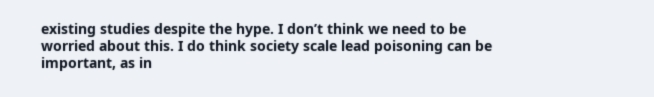existing studies despite the hype. I don’t think we need to be worried about this. I do think society scale lead poisoning can be important, as in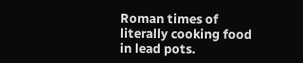Roman times of literally cooking food in lead pots.